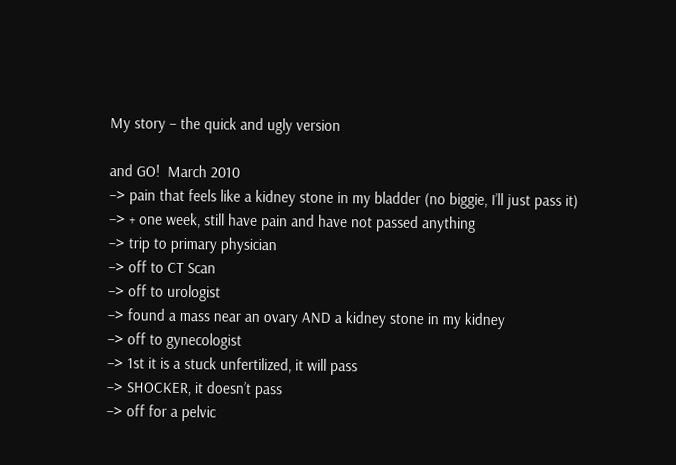My story – the quick and ugly version

and GO!  March 2010
–> pain that feels like a kidney stone in my bladder (no biggie, I’ll just pass it)
–> + one week, still have pain and have not passed anything
–> trip to primary physician
–> off to CT Scan
–> off to urologist
–> found a mass near an ovary AND a kidney stone in my kidney
–> off to gynecologist
–> 1st it is a stuck unfertilized, it will pass
–> SHOCKER, it doesn’t pass
–> off for a pelvic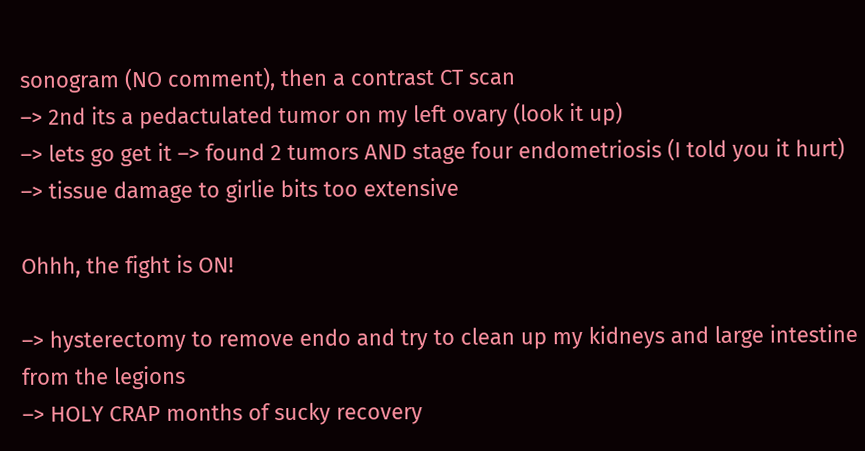sonogram (NO comment), then a contrast CT scan
–> 2nd its a pedactulated tumor on my left ovary (look it up)
–> lets go get it –> found 2 tumors AND stage four endometriosis (I told you it hurt)
–> tissue damage to girlie bits too extensive

Ohhh, the fight is ON!

–> hysterectomy to remove endo and try to clean up my kidneys and large intestine from the legions
–> HOLY CRAP months of sucky recovery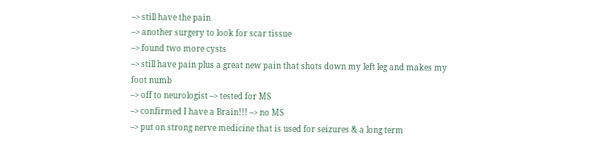–> still have the pain
–> another surgery to look for scar tissue
–> found two more cysts
–> still have pain plus a great new pain that shots down my left leg and makes my foot numb
–> off to neurologist –> tested for MS
–> confirmed I have a Brain!!! –> no MS
–> put on strong nerve medicine that is used for seizures & a long term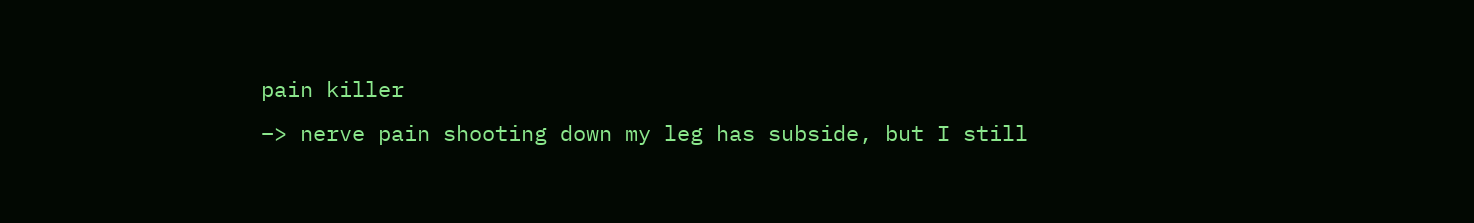pain killer
–> nerve pain shooting down my leg has subside, but I still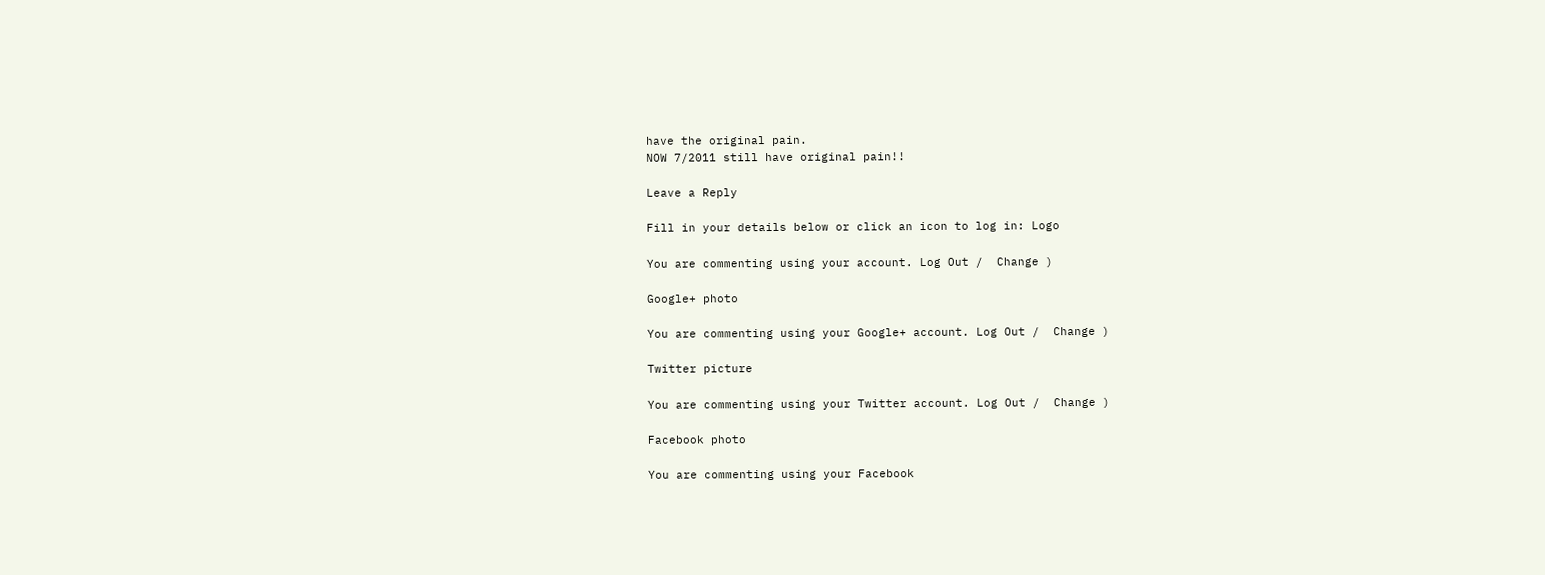have the original pain.
NOW 7/2011 still have original pain!!

Leave a Reply

Fill in your details below or click an icon to log in: Logo

You are commenting using your account. Log Out /  Change )

Google+ photo

You are commenting using your Google+ account. Log Out /  Change )

Twitter picture

You are commenting using your Twitter account. Log Out /  Change )

Facebook photo

You are commenting using your Facebook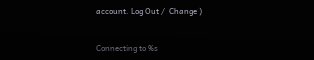account. Log Out /  Change )


Connecting to %s